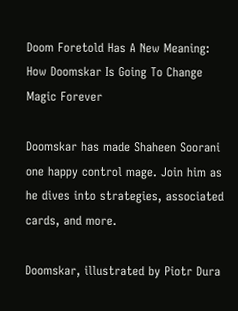Doom Foretold Has A New Meaning: How Doomskar Is Going To Change Magic Forever

Doomskar has made Shaheen Soorani one happy control mage. Join him as he dives into strategies, associated cards, and more.

Doomskar, illustrated by Piotr Dura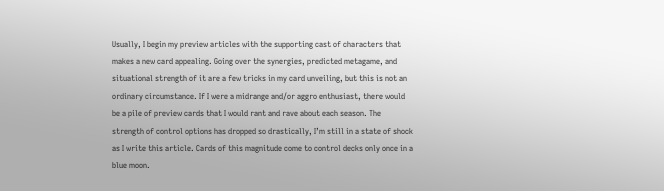Usually, I begin my preview articles with the supporting cast of characters that makes a new card appealing. Going over the synergies, predicted metagame, and situational strength of it are a few tricks in my card unveiling, but this is not an ordinary circumstance. If I were a midrange and/or aggro enthusiast, there would be a pile of preview cards that I would rant and rave about each season. The strength of control options has dropped so drastically, I’m still in a state of shock as I write this article. Cards of this magnitude come to control decks only once in a blue moon.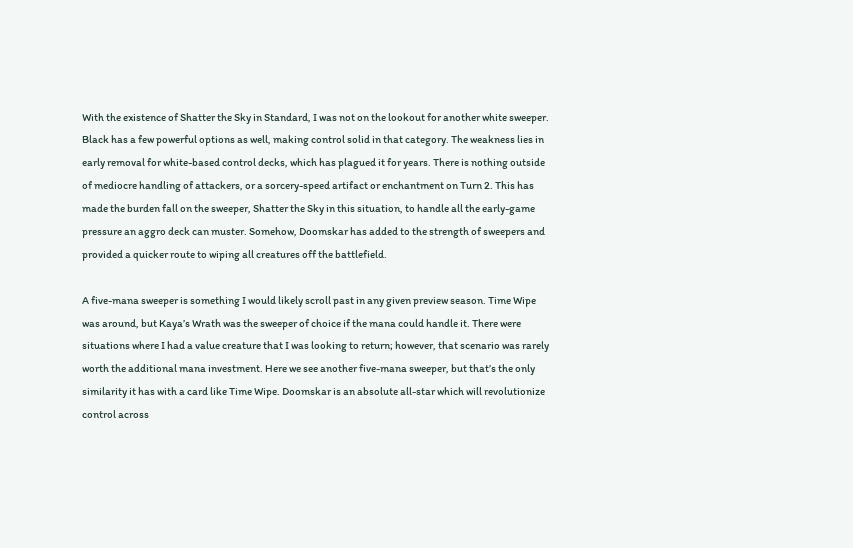With the existence of Shatter the Sky in Standard, I was not on the lookout for another white sweeper. Black has a few powerful options as well, making control solid in that category. The weakness lies in early removal for white-based control decks, which has plagued it for years. There is nothing outside of mediocre handling of attackers, or a sorcery-speed artifact or enchantment on Turn 2. This has made the burden fall on the sweeper, Shatter the Sky in this situation, to handle all the early-game pressure an aggro deck can muster. Somehow, Doomskar has added to the strength of sweepers and provided a quicker route to wiping all creatures off the battlefield.

A five-mana sweeper is something I would likely scroll past in any given preview season. Time Wipe was around, but Kaya’s Wrath was the sweeper of choice if the mana could handle it. There were situations where I had a value creature that I was looking to return; however, that scenario was rarely worth the additional mana investment. Here we see another five-mana sweeper, but that’s the only similarity it has with a card like Time Wipe. Doomskar is an absolute all-star which will revolutionize control across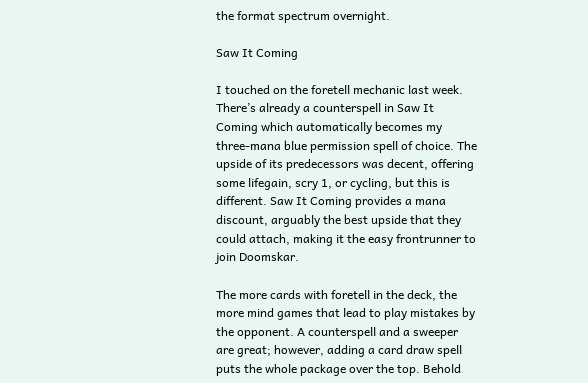the format spectrum overnight.

Saw It Coming

I touched on the foretell mechanic last week. There’s already a counterspell in Saw It Coming which automatically becomes my three-mana blue permission spell of choice. The upside of its predecessors was decent, offering some lifegain, scry 1, or cycling, but this is different. Saw It Coming provides a mana discount, arguably the best upside that they could attach, making it the easy frontrunner to join Doomskar.

The more cards with foretell in the deck, the more mind games that lead to play mistakes by the opponent. A counterspell and a sweeper are great; however, adding a card draw spell puts the whole package over the top. Behold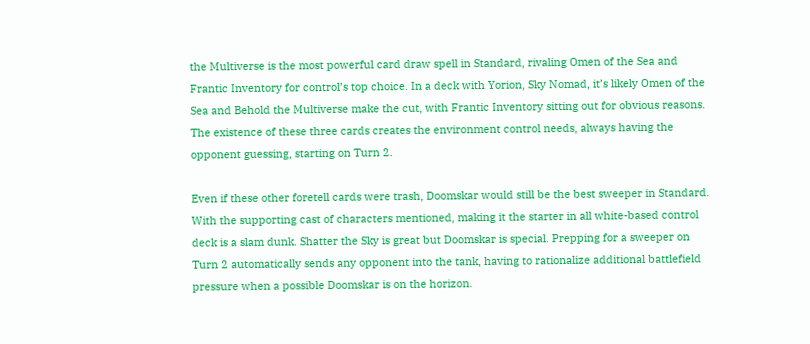the Multiverse is the most powerful card draw spell in Standard, rivaling Omen of the Sea and Frantic Inventory for control’s top choice. In a deck with Yorion, Sky Nomad, it’s likely Omen of the Sea and Behold the Multiverse make the cut, with Frantic Inventory sitting out for obvious reasons. The existence of these three cards creates the environment control needs, always having the opponent guessing, starting on Turn 2.

Even if these other foretell cards were trash, Doomskar would still be the best sweeper in Standard. With the supporting cast of characters mentioned, making it the starter in all white-based control deck is a slam dunk. Shatter the Sky is great but Doomskar is special. Prepping for a sweeper on Turn 2 automatically sends any opponent into the tank, having to rationalize additional battlefield pressure when a possible Doomskar is on the horizon.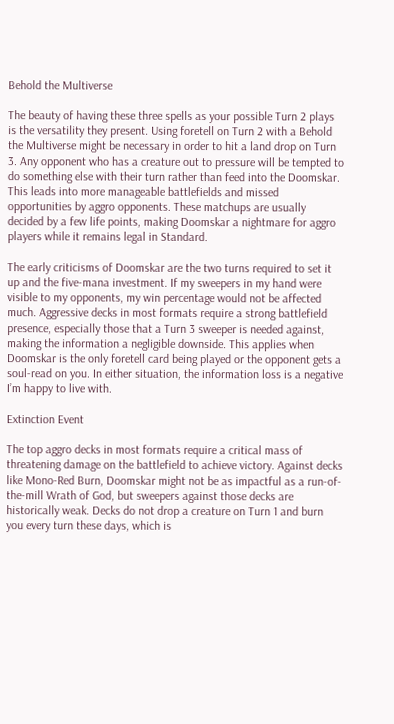Behold the Multiverse

The beauty of having these three spells as your possible Turn 2 plays is the versatility they present. Using foretell on Turn 2 with a Behold the Multiverse might be necessary in order to hit a land drop on Turn 3. Any opponent who has a creature out to pressure will be tempted to do something else with their turn rather than feed into the Doomskar. This leads into more manageable battlefields and missed opportunities by aggro opponents. These matchups are usually decided by a few life points, making Doomskar a nightmare for aggro players while it remains legal in Standard.

The early criticisms of Doomskar are the two turns required to set it up and the five-mana investment. If my sweepers in my hand were visible to my opponents, my win percentage would not be affected much. Aggressive decks in most formats require a strong battlefield presence, especially those that a Turn 3 sweeper is needed against, making the information a negligible downside. This applies when Doomskar is the only foretell card being played or the opponent gets a soul-read on you. In either situation, the information loss is a negative I’m happy to live with.

Extinction Event

The top aggro decks in most formats require a critical mass of threatening damage on the battlefield to achieve victory. Against decks like Mono-Red Burn, Doomskar might not be as impactful as a run-of-the-mill Wrath of God, but sweepers against those decks are historically weak. Decks do not drop a creature on Turn 1 and burn you every turn these days, which is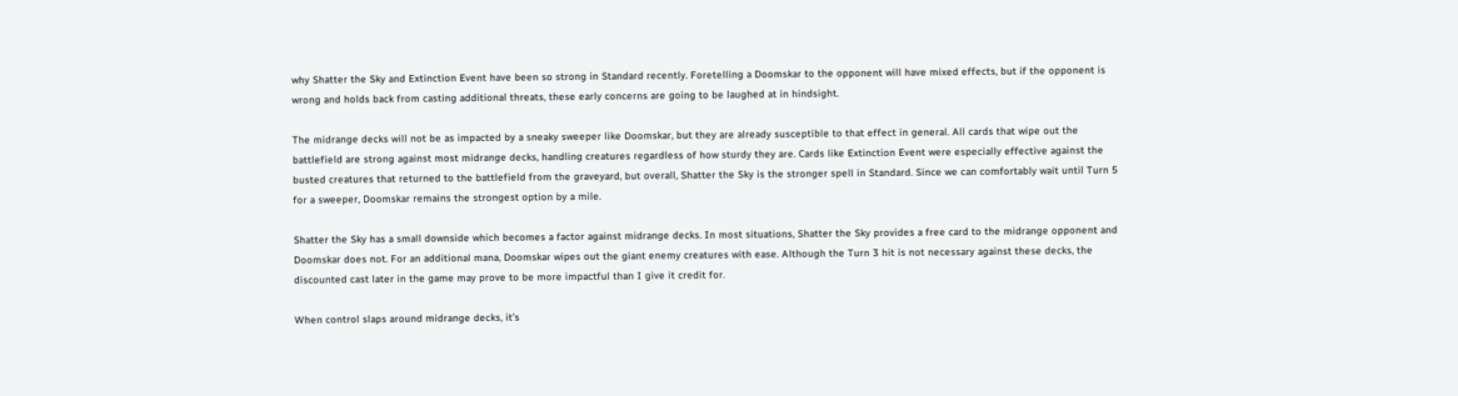why Shatter the Sky and Extinction Event have been so strong in Standard recently. Foretelling a Doomskar to the opponent will have mixed effects, but if the opponent is wrong and holds back from casting additional threats, these early concerns are going to be laughed at in hindsight.

The midrange decks will not be as impacted by a sneaky sweeper like Doomskar, but they are already susceptible to that effect in general. All cards that wipe out the battlefield are strong against most midrange decks, handling creatures regardless of how sturdy they are. Cards like Extinction Event were especially effective against the busted creatures that returned to the battlefield from the graveyard, but overall, Shatter the Sky is the stronger spell in Standard. Since we can comfortably wait until Turn 5 for a sweeper, Doomskar remains the strongest option by a mile.

Shatter the Sky has a small downside which becomes a factor against midrange decks. In most situations, Shatter the Sky provides a free card to the midrange opponent and Doomskar does not. For an additional mana, Doomskar wipes out the giant enemy creatures with ease. Although the Turn 3 hit is not necessary against these decks, the discounted cast later in the game may prove to be more impactful than I give it credit for.

When control slaps around midrange decks, it’s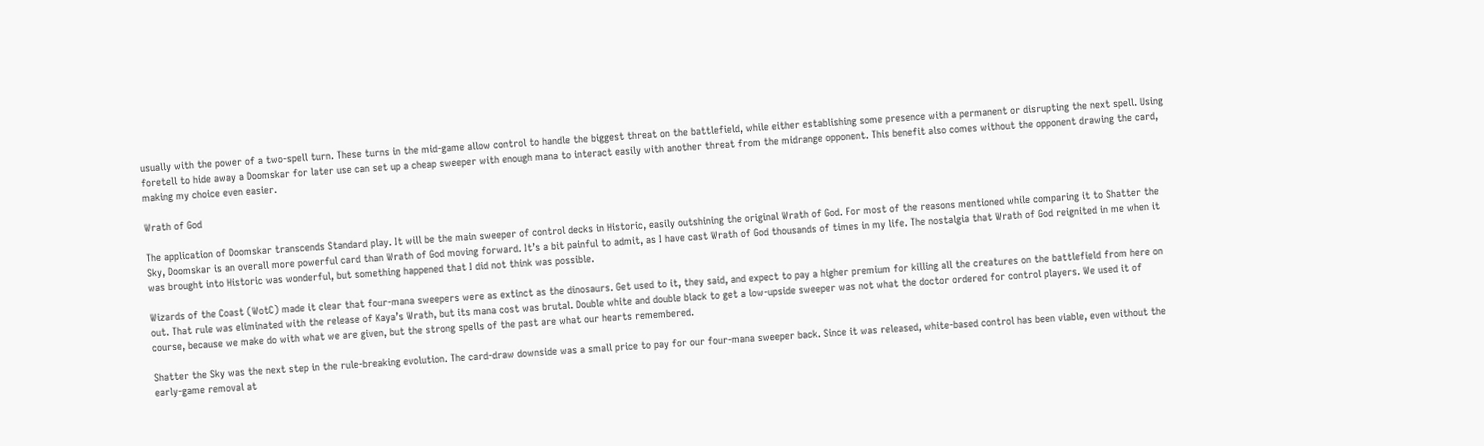usually with the power of a two-spell turn. These turns in the mid-game allow control to handle the biggest threat on the battlefield, while either establishing some presence with a permanent or disrupting the next spell. Using foretell to hide away a Doomskar for later use can set up a cheap sweeper with enough mana to interact easily with another threat from the midrange opponent. This benefit also comes without the opponent drawing the card, making my choice even easier.

Wrath of God

The application of Doomskar transcends Standard play. It will be the main sweeper of control decks in Historic, easily outshining the original Wrath of God. For most of the reasons mentioned while comparing it to Shatter the Sky, Doomskar is an overall more powerful card than Wrath of God moving forward. It’s a bit painful to admit, as I have cast Wrath of God thousands of times in my life. The nostalgia that Wrath of God reignited in me when it was brought into Historic was wonderful, but something happened that I did not think was possible.

Wizards of the Coast (WotC) made it clear that four-mana sweepers were as extinct as the dinosaurs. Get used to it, they said, and expect to pay a higher premium for killing all the creatures on the battlefield from here on out. That rule was eliminated with the release of Kaya’s Wrath, but its mana cost was brutal. Double white and double black to get a low-upside sweeper was not what the doctor ordered for control players. We used it of course, because we make do with what we are given, but the strong spells of the past are what our hearts remembered.

Shatter the Sky was the next step in the rule-breaking evolution. The card-draw downside was a small price to pay for our four-mana sweeper back. Since it was released, white-based control has been viable, even without the early-game removal at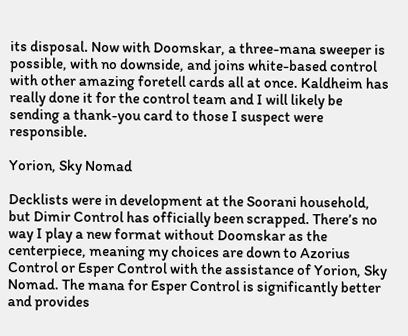its disposal. Now with Doomskar, a three-mana sweeper is possible, with no downside, and joins white-based control with other amazing foretell cards all at once. Kaldheim has really done it for the control team and I will likely be sending a thank-you card to those I suspect were responsible.

Yorion, Sky Nomad

Decklists were in development at the Soorani household, but Dimir Control has officially been scrapped. There’s no way I play a new format without Doomskar as the centerpiece, meaning my choices are down to Azorius Control or Esper Control with the assistance of Yorion, Sky Nomad. The mana for Esper Control is significantly better and provides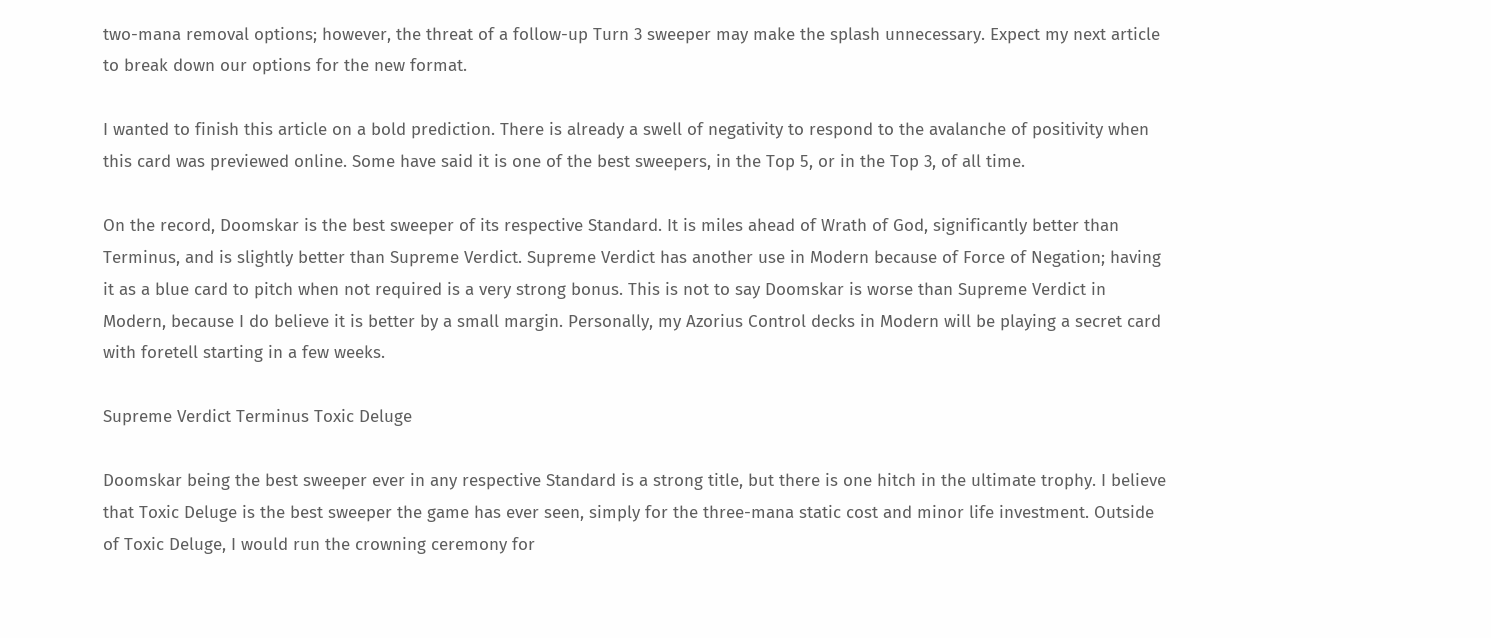two-mana removal options; however, the threat of a follow-up Turn 3 sweeper may make the splash unnecessary. Expect my next article to break down our options for the new format.

I wanted to finish this article on a bold prediction. There is already a swell of negativity to respond to the avalanche of positivity when this card was previewed online. Some have said it is one of the best sweepers, in the Top 5, or in the Top 3, of all time.

On the record, Doomskar is the best sweeper of its respective Standard. It is miles ahead of Wrath of God, significantly better than Terminus, and is slightly better than Supreme Verdict. Supreme Verdict has another use in Modern because of Force of Negation; having it as a blue card to pitch when not required is a very strong bonus. This is not to say Doomskar is worse than Supreme Verdict in Modern, because I do believe it is better by a small margin. Personally, my Azorius Control decks in Modern will be playing a secret card with foretell starting in a few weeks.

Supreme Verdict Terminus Toxic Deluge

Doomskar being the best sweeper ever in any respective Standard is a strong title, but there is one hitch in the ultimate trophy. I believe that Toxic Deluge is the best sweeper the game has ever seen, simply for the three-mana static cost and minor life investment. Outside of Toxic Deluge, I would run the crowning ceremony for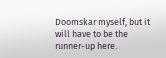Doomskar myself, but it will have to be the runner-up here.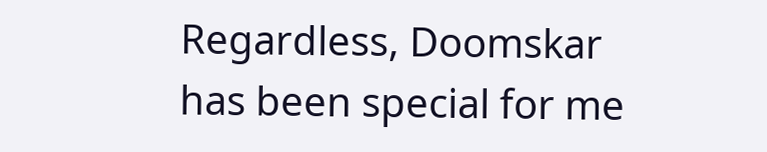Regardless, Doomskar has been special for me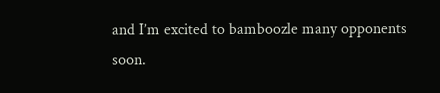and I’m excited to bamboozle many opponents soon.